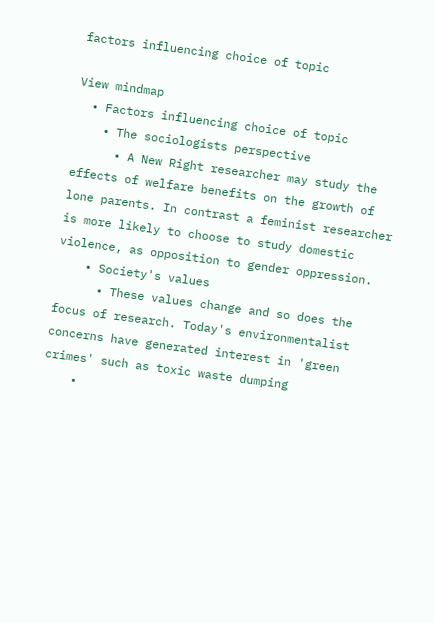factors influencing choice of topic

View mindmap
  • Factors influencing choice of topic
    • The sociologists perspective
      • A New Right researcher may study the effects of welfare benefits on the growth of lone parents. In contrast a feminist researcher is more likely to choose to study domestic violence, as opposition to gender oppression.
    • Society's values
      • These values change and so does the focus of research. Today's environmentalist concerns have generated interest in 'green crimes' such as toxic waste dumping
    •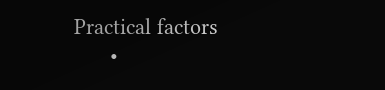Practical factors
      •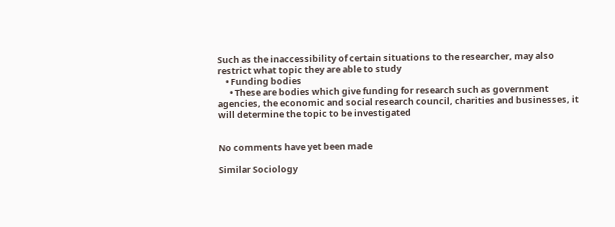Such as the inaccessibility of certain situations to the researcher, may also restrict what topic they are able to study
    • Funding bodies
      • These are bodies which give funding for research such as government agencies, the economic and social research council, charities and businesses, it will determine the topic to be investigated


No comments have yet been made

Similar Sociology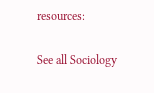resources:

See all Sociology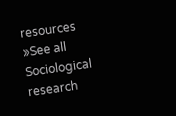resources »See all Sociological research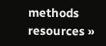methods resources »